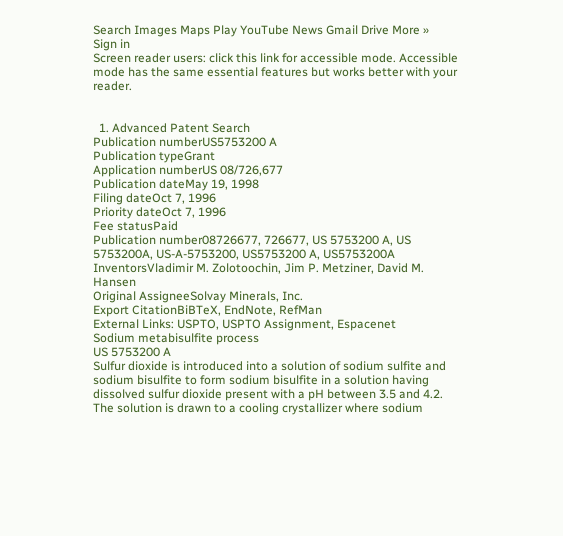Search Images Maps Play YouTube News Gmail Drive More »
Sign in
Screen reader users: click this link for accessible mode. Accessible mode has the same essential features but works better with your reader.


  1. Advanced Patent Search
Publication numberUS5753200 A
Publication typeGrant
Application numberUS 08/726,677
Publication dateMay 19, 1998
Filing dateOct 7, 1996
Priority dateOct 7, 1996
Fee statusPaid
Publication number08726677, 726677, US 5753200 A, US 5753200A, US-A-5753200, US5753200 A, US5753200A
InventorsVladimir M. Zolotoochin, Jim P. Metziner, David M. Hansen
Original AssigneeSolvay Minerals, Inc.
Export CitationBiBTeX, EndNote, RefMan
External Links: USPTO, USPTO Assignment, Espacenet
Sodium metabisulfite process
US 5753200 A
Sulfur dioxide is introduced into a solution of sodium sulfite and sodium bisulfite to form sodium bisulfite in a solution having dissolved sulfur dioxide present with a pH between 3.5 and 4.2. The solution is drawn to a cooling crystallizer where sodium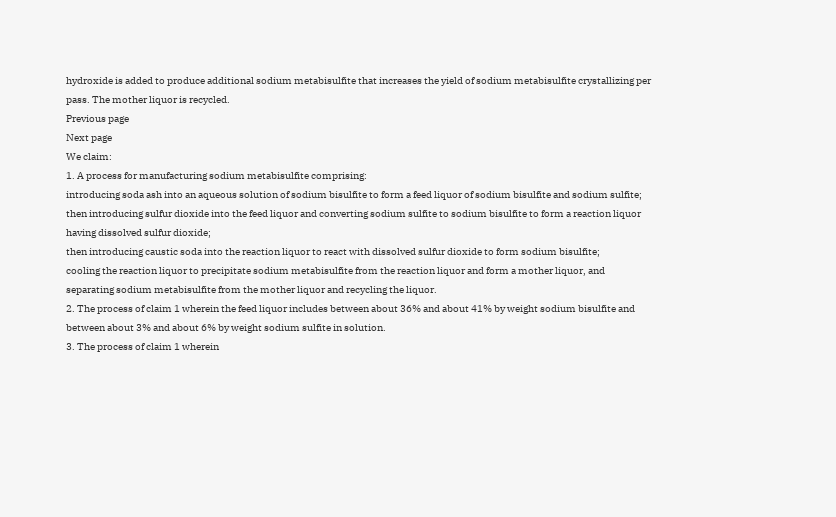hydroxide is added to produce additional sodium metabisulfite that increases the yield of sodium metabisulfite crystallizing per pass. The mother liquor is recycled.
Previous page
Next page
We claim:
1. A process for manufacturing sodium metabisulfite comprising:
introducing soda ash into an aqueous solution of sodium bisulfite to form a feed liquor of sodium bisulfite and sodium sulfite;
then introducing sulfur dioxide into the feed liquor and converting sodium sulfite to sodium bisulfite to form a reaction liquor having dissolved sulfur dioxide;
then introducing caustic soda into the reaction liquor to react with dissolved sulfur dioxide to form sodium bisulfite;
cooling the reaction liquor to precipitate sodium metabisulfite from the reaction liquor and form a mother liquor, and
separating sodium metabisulfite from the mother liquor and recycling the liquor.
2. The process of claim 1 wherein the feed liquor includes between about 36% and about 41% by weight sodium bisulfite and between about 3% and about 6% by weight sodium sulfite in solution.
3. The process of claim 1 wherein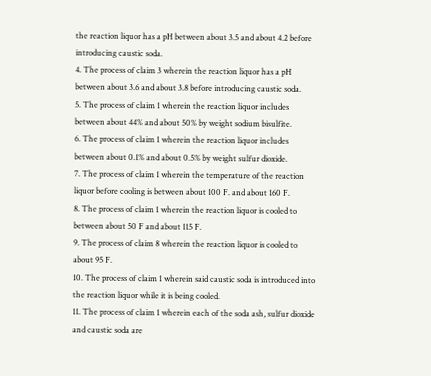the reaction liquor has a pH between about 3.5 and about 4.2 before introducing caustic soda.
4. The process of claim 3 wherein the reaction liquor has a pH between about 3.6 and about 3.8 before introducing caustic soda.
5. The process of claim 1 wherein the reaction liquor includes between about 44% and about 50% by weight sodium bisulfite.
6. The process of claim 1 wherein the reaction liquor includes between about 0.1% and about 0.5% by weight sulfur dioxide.
7. The process of claim 1 wherein the temperature of the reaction liquor before cooling is between about 100 F. and about 160 F.
8. The process of claim 1 wherein the reaction liquor is cooled to between about 50 F and about 115 F.
9. The process of claim 8 wherein the reaction liquor is cooled to about 95 F.
10. The process of claim 1 wherein said caustic soda is introduced into the reaction liquor while it is being cooled.
11. The process of claim 1 wherein each of the soda ash, sulfur dioxide and caustic soda are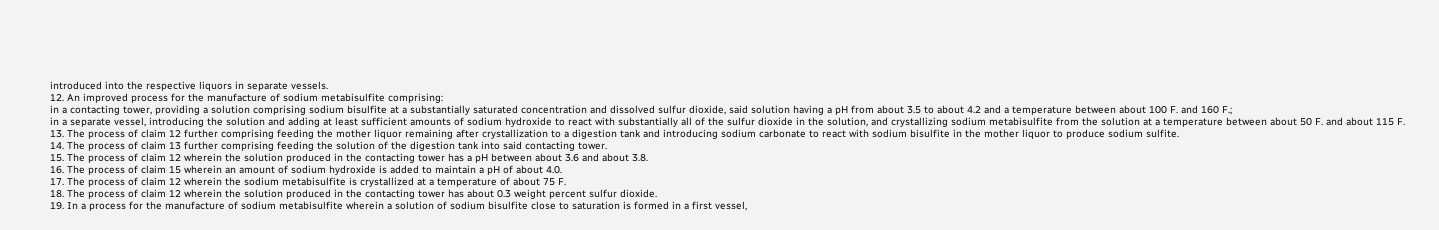introduced into the respective liquors in separate vessels.
12. An improved process for the manufacture of sodium metabisulfite comprising:
in a contacting tower, providing a solution comprising sodium bisulfite at a substantially saturated concentration and dissolved sulfur dioxide, said solution having a pH from about 3.5 to about 4.2 and a temperature between about 100 F. and 160 F.;
in a separate vessel, introducing the solution and adding at least sufficient amounts of sodium hydroxide to react with substantially all of the sulfur dioxide in the solution, and crystallizing sodium metabisulfite from the solution at a temperature between about 50 F. and about 115 F.
13. The process of claim 12 further comprising feeding the mother liquor remaining after crystallization to a digestion tank and introducing sodium carbonate to react with sodium bisulfite in the mother liquor to produce sodium sulfite.
14. The process of claim 13 further comprising feeding the solution of the digestion tank into said contacting tower.
15. The process of claim 12 wherein the solution produced in the contacting tower has a pH between about 3.6 and about 3.8.
16. The process of claim 15 wherein an amount of sodium hydroxide is added to maintain a pH of about 4.0.
17. The process of claim 12 wherein the sodium metabisulfite is crystallized at a temperature of about 75 F.
18. The process of claim 12 wherein the solution produced in the contacting tower has about 0.3 weight percent sulfur dioxide.
19. In a process for the manufacture of sodium metabisulfite wherein a solution of sodium bisulfite close to saturation is formed in a first vessel,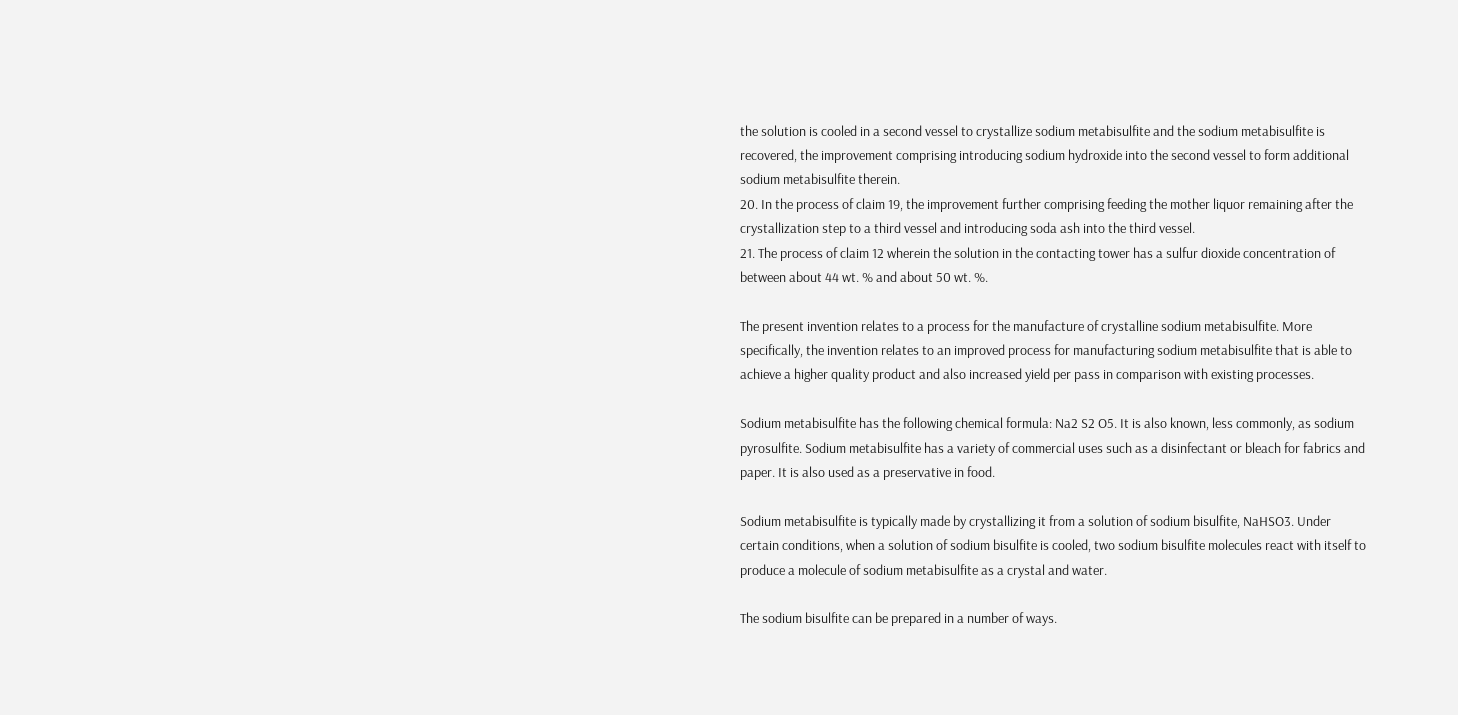the solution is cooled in a second vessel to crystallize sodium metabisulfite and the sodium metabisulfite is recovered, the improvement comprising introducing sodium hydroxide into the second vessel to form additional sodium metabisulfite therein.
20. In the process of claim 19, the improvement further comprising feeding the mother liquor remaining after the crystallization step to a third vessel and introducing soda ash into the third vessel.
21. The process of claim 12 wherein the solution in the contacting tower has a sulfur dioxide concentration of between about 44 wt. % and about 50 wt. %.

The present invention relates to a process for the manufacture of crystalline sodium metabisulfite. More specifically, the invention relates to an improved process for manufacturing sodium metabisulfite that is able to achieve a higher quality product and also increased yield per pass in comparison with existing processes.

Sodium metabisulfite has the following chemical formula: Na2 S2 O5. It is also known, less commonly, as sodium pyrosulfite. Sodium metabisulfite has a variety of commercial uses such as a disinfectant or bleach for fabrics and paper. It is also used as a preservative in food.

Sodium metabisulfite is typically made by crystallizing it from a solution of sodium bisulfite, NaHSO3. Under certain conditions, when a solution of sodium bisulfite is cooled, two sodium bisulfite molecules react with itself to produce a molecule of sodium metabisulfite as a crystal and water.

The sodium bisulfite can be prepared in a number of ways.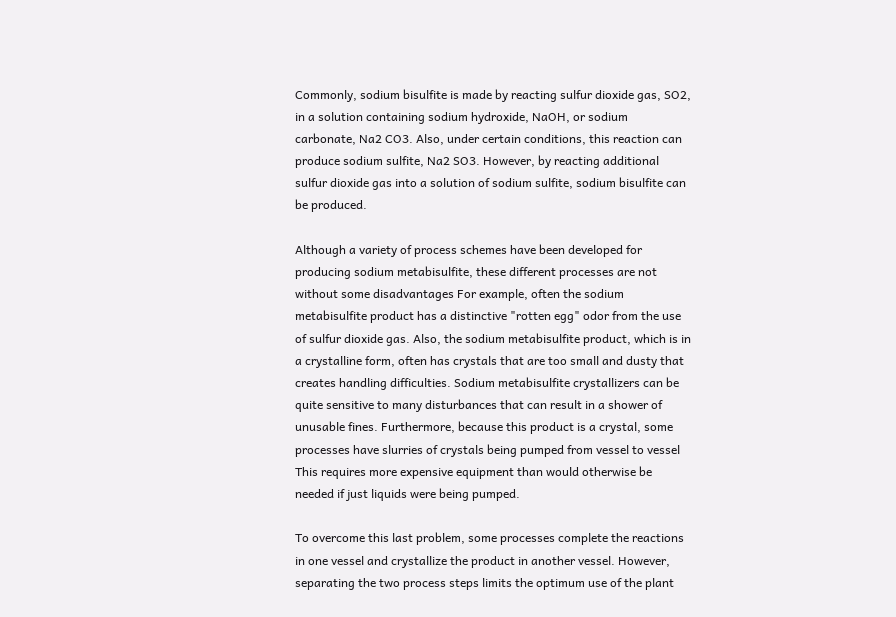Commonly, sodium bisulfite is made by reacting sulfur dioxide gas, SO2, in a solution containing sodium hydroxide, NaOH, or sodium carbonate, Na2 CO3. Also, under certain conditions, this reaction can produce sodium sulfite, Na2 SO3. However, by reacting additional sulfur dioxide gas into a solution of sodium sulfite, sodium bisulfite can be produced.

Although a variety of process schemes have been developed for producing sodium metabisulfite, these different processes are not without some disadvantages For example, often the sodium metabisulfite product has a distinctive "rotten egg" odor from the use of sulfur dioxide gas. Also, the sodium metabisulfite product, which is in a crystalline form, often has crystals that are too small and dusty that creates handling difficulties. Sodium metabisulfite crystallizers can be quite sensitive to many disturbances that can result in a shower of unusable fines. Furthermore, because this product is a crystal, some processes have slurries of crystals being pumped from vessel to vessel This requires more expensive equipment than would otherwise be needed if just liquids were being pumped.

To overcome this last problem, some processes complete the reactions in one vessel and crystallize the product in another vessel. However, separating the two process steps limits the optimum use of the plant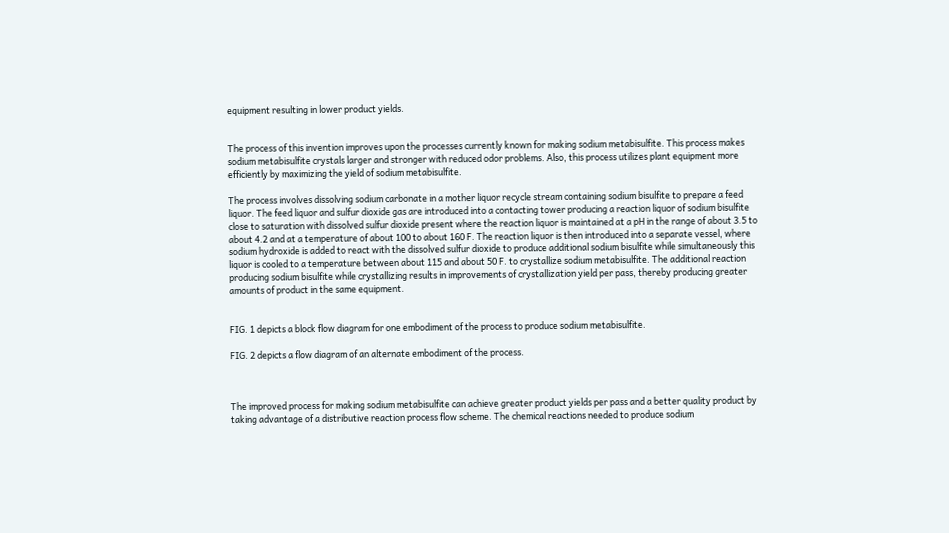equipment resulting in lower product yields.


The process of this invention improves upon the processes currently known for making sodium metabisulfite. This process makes sodium metabisulfite crystals larger and stronger with reduced odor problems. Also, this process utilizes plant equipment more efficiently by maximizing the yield of sodium metabisulfite.

The process involves dissolving sodium carbonate in a mother liquor recycle stream containing sodium bisulfite to prepare a feed liquor. The feed liquor and sulfur dioxide gas are introduced into a contacting tower producing a reaction liquor of sodium bisulfite close to saturation with dissolved sulfur dioxide present where the reaction liquor is maintained at a pH in the range of about 3.5 to about 4.2 and at a temperature of about 100 to about 160 F. The reaction liquor is then introduced into a separate vessel, where sodium hydroxide is added to react with the dissolved sulfur dioxide to produce additional sodium bisulfite while simultaneously this liquor is cooled to a temperature between about 115 and about 50 F. to crystallize sodium metabisulfite. The additional reaction producing sodium bisulfite while crystallizing results in improvements of crystallization yield per pass, thereby producing greater amounts of product in the same equipment.


FIG. 1 depicts a block flow diagram for one embodiment of the process to produce sodium metabisulfite.

FIG. 2 depicts a flow diagram of an alternate embodiment of the process.



The improved process for making sodium metabisulfite can achieve greater product yields per pass and a better quality product by taking advantage of a distributive reaction process flow scheme. The chemical reactions needed to produce sodium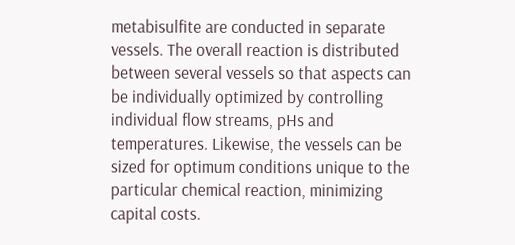metabisulfite are conducted in separate vessels. The overall reaction is distributed between several vessels so that aspects can be individually optimized by controlling individual flow streams, pHs and temperatures. Likewise, the vessels can be sized for optimum conditions unique to the particular chemical reaction, minimizing capital costs.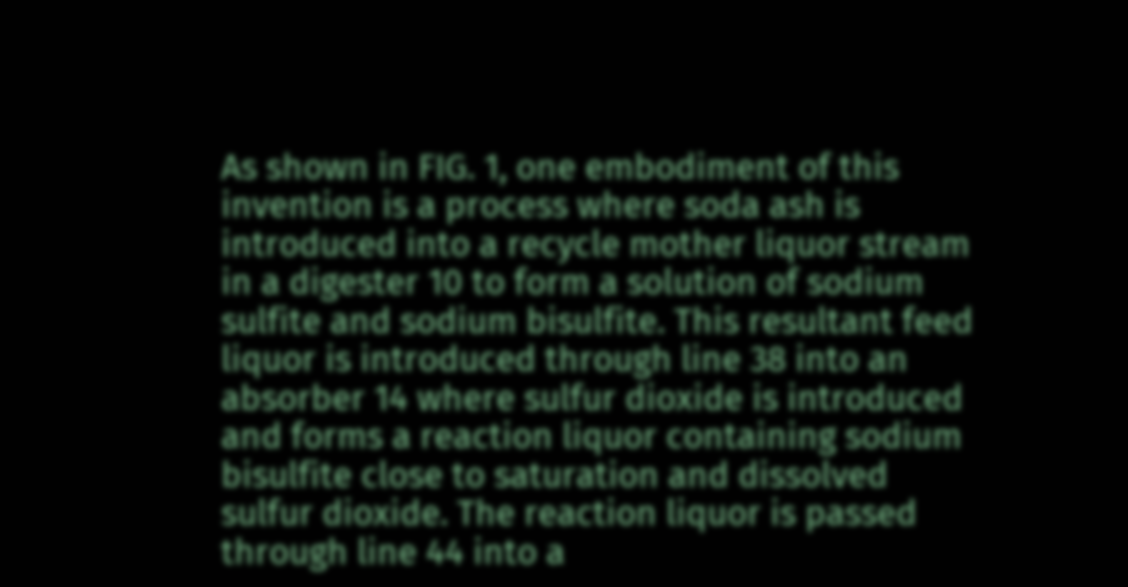As shown in FIG. 1, one embodiment of this invention is a process where soda ash is introduced into a recycle mother liquor stream in a digester 10 to form a solution of sodium sulfite and sodium bisulfite. This resultant feed liquor is introduced through line 38 into an absorber 14 where sulfur dioxide is introduced and forms a reaction liquor containing sodium bisulfite close to saturation and dissolved sulfur dioxide. The reaction liquor is passed through line 44 into a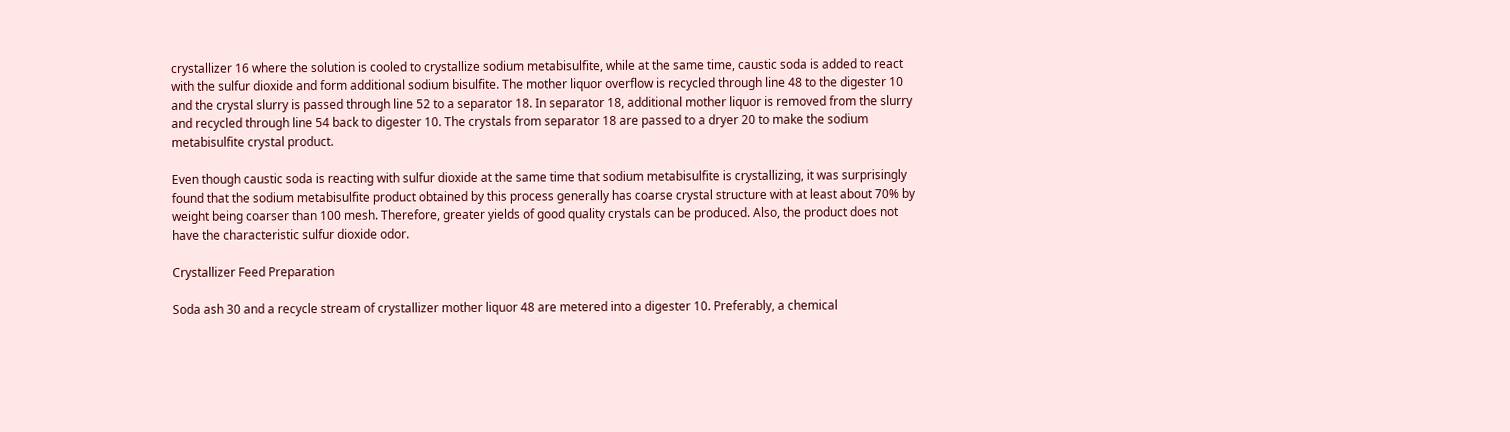crystallizer 16 where the solution is cooled to crystallize sodium metabisulfite, while at the same time, caustic soda is added to react with the sulfur dioxide and form additional sodium bisulfite. The mother liquor overflow is recycled through line 48 to the digester 10 and the crystal slurry is passed through line 52 to a separator 18. In separator 18, additional mother liquor is removed from the slurry and recycled through line 54 back to digester 10. The crystals from separator 18 are passed to a dryer 20 to make the sodium metabisulfite crystal product.

Even though caustic soda is reacting with sulfur dioxide at the same time that sodium metabisulfite is crystallizing, it was surprisingly found that the sodium metabisulfite product obtained by this process generally has coarse crystal structure with at least about 70% by weight being coarser than 100 mesh. Therefore, greater yields of good quality crystals can be produced. Also, the product does not have the characteristic sulfur dioxide odor.

Crystallizer Feed Preparation

Soda ash 30 and a recycle stream of crystallizer mother liquor 48 are metered into a digester 10. Preferably, a chemical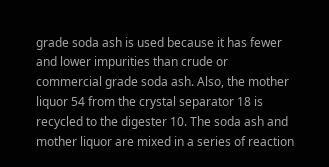grade soda ash is used because it has fewer and lower impurities than crude or commercial grade soda ash. Also, the mother liquor 54 from the crystal separator 18 is recycled to the digester 10. The soda ash and mother liquor are mixed in a series of reaction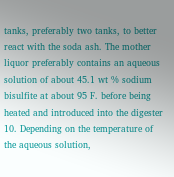tanks, preferably two tanks, to better react with the soda ash. The mother liquor preferably contains an aqueous solution of about 45.1 wt % sodium bisulfite at about 95 F. before being heated and introduced into the digester 10. Depending on the temperature of the aqueous solution,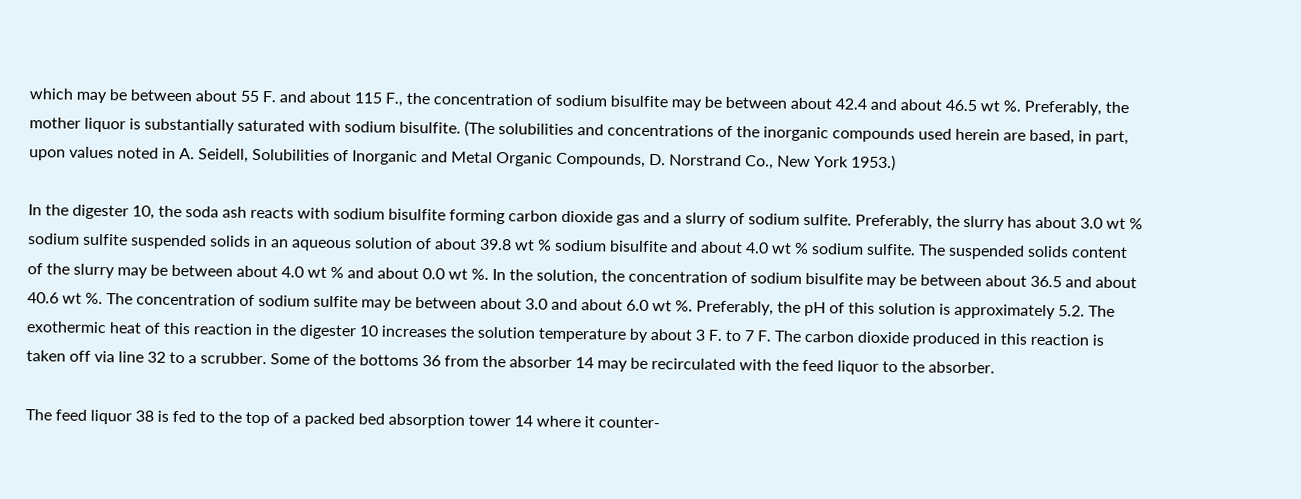which may be between about 55 F. and about 115 F., the concentration of sodium bisulfite may be between about 42.4 and about 46.5 wt %. Preferably, the mother liquor is substantially saturated with sodium bisulfite. (The solubilities and concentrations of the inorganic compounds used herein are based, in part, upon values noted in A. Seidell, Solubilities of Inorganic and Metal Organic Compounds, D. Norstrand Co., New York 1953.)

In the digester 10, the soda ash reacts with sodium bisulfite forming carbon dioxide gas and a slurry of sodium sulfite. Preferably, the slurry has about 3.0 wt % sodium sulfite suspended solids in an aqueous solution of about 39.8 wt % sodium bisulfite and about 4.0 wt % sodium sulfite. The suspended solids content of the slurry may be between about 4.0 wt % and about 0.0 wt %. In the solution, the concentration of sodium bisulfite may be between about 36.5 and about 40.6 wt %. The concentration of sodium sulfite may be between about 3.0 and about 6.0 wt %. Preferably, the pH of this solution is approximately 5.2. The exothermic heat of this reaction in the digester 10 increases the solution temperature by about 3 F. to 7 F. The carbon dioxide produced in this reaction is taken off via line 32 to a scrubber. Some of the bottoms 36 from the absorber 14 may be recirculated with the feed liquor to the absorber.

The feed liquor 38 is fed to the top of a packed bed absorption tower 14 where it counter-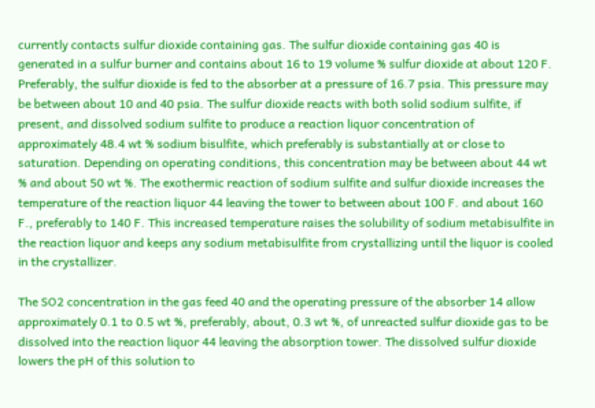currently contacts sulfur dioxide containing gas. The sulfur dioxide containing gas 40 is generated in a sulfur burner and contains about 16 to 19 volume % sulfur dioxide at about 120 F. Preferably, the sulfur dioxide is fed to the absorber at a pressure of 16.7 psia. This pressure may be between about 10 and 40 psia. The sulfur dioxide reacts with both solid sodium sulfite, if present, and dissolved sodium sulfite to produce a reaction liquor concentration of approximately 48.4 wt % sodium bisulfite, which preferably is substantially at or close to saturation. Depending on operating conditions, this concentration may be between about 44 wt % and about 50 wt %. The exothermic reaction of sodium sulfite and sulfur dioxide increases the temperature of the reaction liquor 44 leaving the tower to between about 100 F. and about 160 F., preferably to 140 F. This increased temperature raises the solubility of sodium metabisulfite in the reaction liquor and keeps any sodium metabisulfite from crystallizing until the liquor is cooled in the crystallizer.

The SO2 concentration in the gas feed 40 and the operating pressure of the absorber 14 allow approximately 0.1 to 0.5 wt %, preferably, about, 0.3 wt %, of unreacted sulfur dioxide gas to be dissolved into the reaction liquor 44 leaving the absorption tower. The dissolved sulfur dioxide lowers the pH of this solution to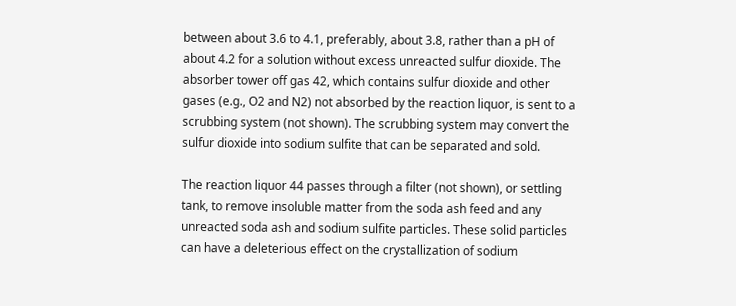between about 3.6 to 4.1, preferably, about 3.8, rather than a pH of about 4.2 for a solution without excess unreacted sulfur dioxide. The absorber tower off gas 42, which contains sulfur dioxide and other gases (e.g., O2 and N2) not absorbed by the reaction liquor, is sent to a scrubbing system (not shown). The scrubbing system may convert the sulfur dioxide into sodium sulfite that can be separated and sold.

The reaction liquor 44 passes through a filter (not shown), or settling tank, to remove insoluble matter from the soda ash feed and any unreacted soda ash and sodium sulfite particles. These solid particles can have a deleterious effect on the crystallization of sodium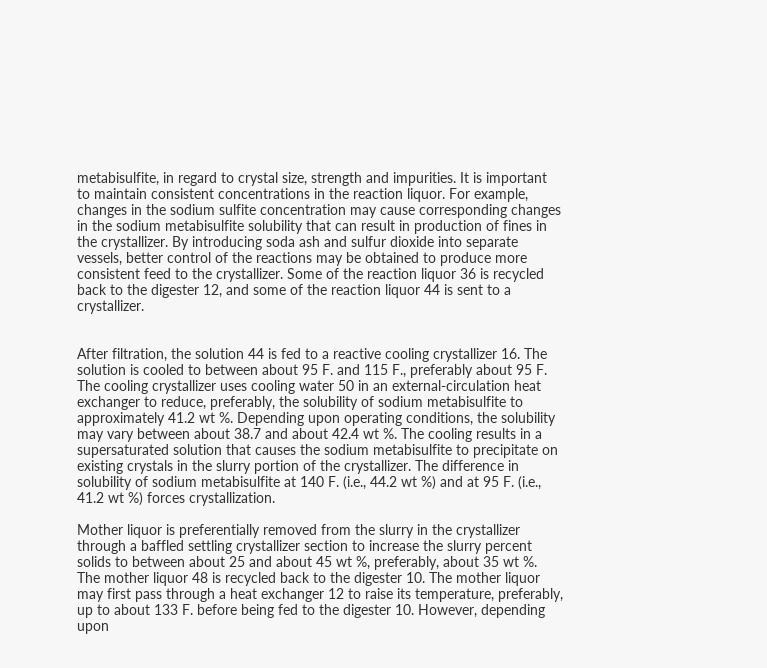metabisulfite, in regard to crystal size, strength and impurities. It is important to maintain consistent concentrations in the reaction liquor. For example, changes in the sodium sulfite concentration may cause corresponding changes in the sodium metabisulfite solubility that can result in production of fines in the crystallizer. By introducing soda ash and sulfur dioxide into separate vessels, better control of the reactions may be obtained to produce more consistent feed to the crystallizer. Some of the reaction liquor 36 is recycled back to the digester 12, and some of the reaction liquor 44 is sent to a crystallizer.


After filtration, the solution 44 is fed to a reactive cooling crystallizer 16. The solution is cooled to between about 95 F. and 115 F., preferably about 95 F. The cooling crystallizer uses cooling water 50 in an external-circulation heat exchanger to reduce, preferably, the solubility of sodium metabisulfite to approximately 41.2 wt %. Depending upon operating conditions, the solubility may vary between about 38.7 and about 42.4 wt %. The cooling results in a supersaturated solution that causes the sodium metabisulfite to precipitate on existing crystals in the slurry portion of the crystallizer. The difference in solubility of sodium metabisulfite at 140 F. (i.e., 44.2 wt %) and at 95 F. (i.e., 41.2 wt %) forces crystallization.

Mother liquor is preferentially removed from the slurry in the crystallizer through a baffled settling crystallizer section to increase the slurry percent solids to between about 25 and about 45 wt %, preferably, about 35 wt %. The mother liquor 48 is recycled back to the digester 10. The mother liquor may first pass through a heat exchanger 12 to raise its temperature, preferably, up to about 133 F. before being fed to the digester 10. However, depending upon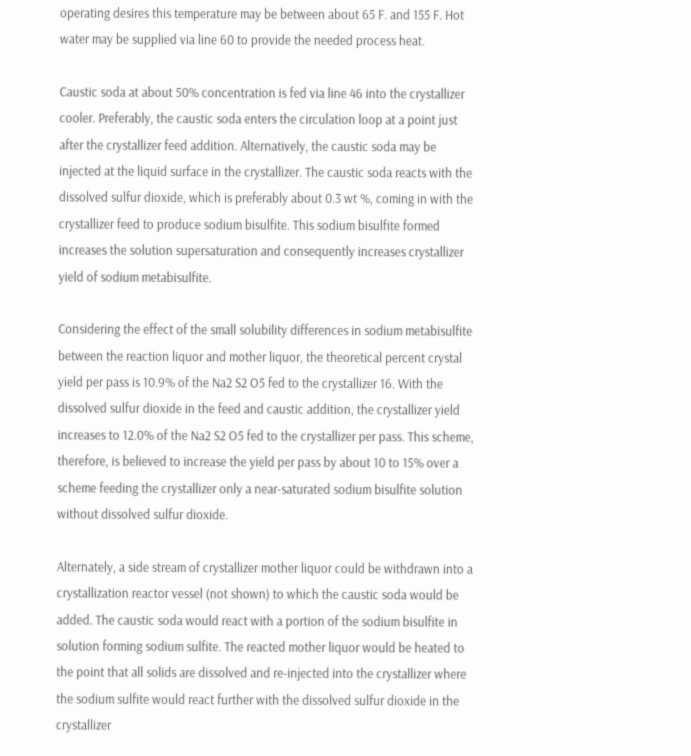operating desires this temperature may be between about 65 F. and 155 F. Hot water may be supplied via line 60 to provide the needed process heat.

Caustic soda at about 50% concentration is fed via line 46 into the crystallizer cooler. Preferably, the caustic soda enters the circulation loop at a point just after the crystallizer feed addition. Alternatively, the caustic soda may be injected at the liquid surface in the crystallizer. The caustic soda reacts with the dissolved sulfur dioxide, which is preferably about 0.3 wt %, coming in with the crystallizer feed to produce sodium bisulfite. This sodium bisulfite formed increases the solution supersaturation and consequently increases crystallizer yield of sodium metabisulfite.

Considering the effect of the small solubility differences in sodium metabisulfite between the reaction liquor and mother liquor, the theoretical percent crystal yield per pass is 10.9% of the Na2 S2 O5 fed to the crystallizer 16. With the dissolved sulfur dioxide in the feed and caustic addition, the crystallizer yield increases to 12.0% of the Na2 S2 O5 fed to the crystallizer per pass. This scheme, therefore, is believed to increase the yield per pass by about 10 to 15% over a scheme feeding the crystallizer only a near-saturated sodium bisulfite solution without dissolved sulfur dioxide.

Alternately, a side stream of crystallizer mother liquor could be withdrawn into a crystallization reactor vessel (not shown) to which the caustic soda would be added. The caustic soda would react with a portion of the sodium bisulfite in solution forming sodium sulfite. The reacted mother liquor would be heated to the point that all solids are dissolved and re-injected into the crystallizer where the sodium sulfite would react further with the dissolved sulfur dioxide in the crystallizer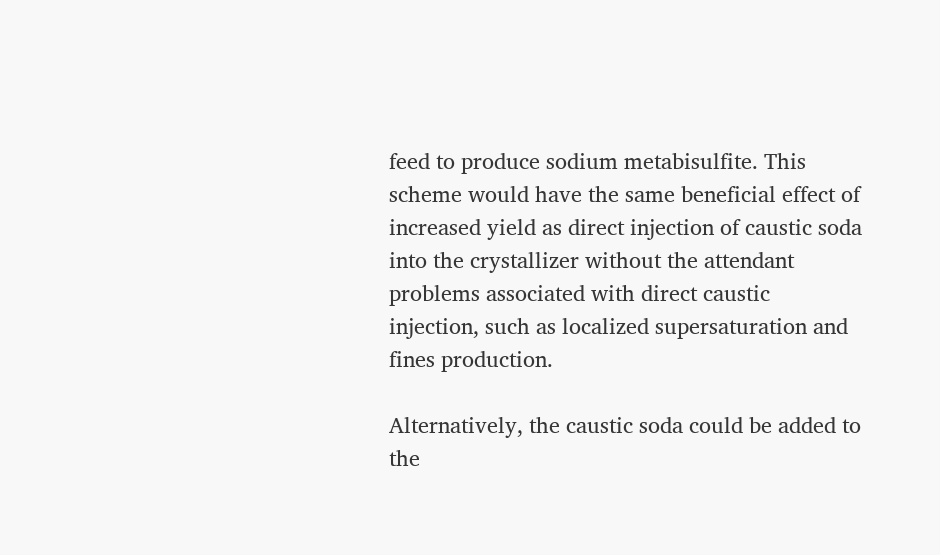feed to produce sodium metabisulfite. This scheme would have the same beneficial effect of increased yield as direct injection of caustic soda into the crystallizer without the attendant problems associated with direct caustic injection, such as localized supersaturation and fines production.

Alternatively, the caustic soda could be added to the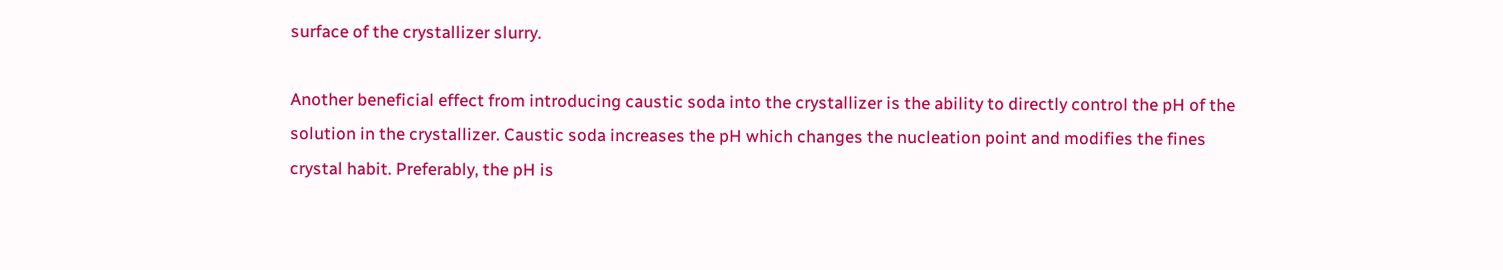surface of the crystallizer slurry.

Another beneficial effect from introducing caustic soda into the crystallizer is the ability to directly control the pH of the solution in the crystallizer. Caustic soda increases the pH which changes the nucleation point and modifies the fines crystal habit. Preferably, the pH is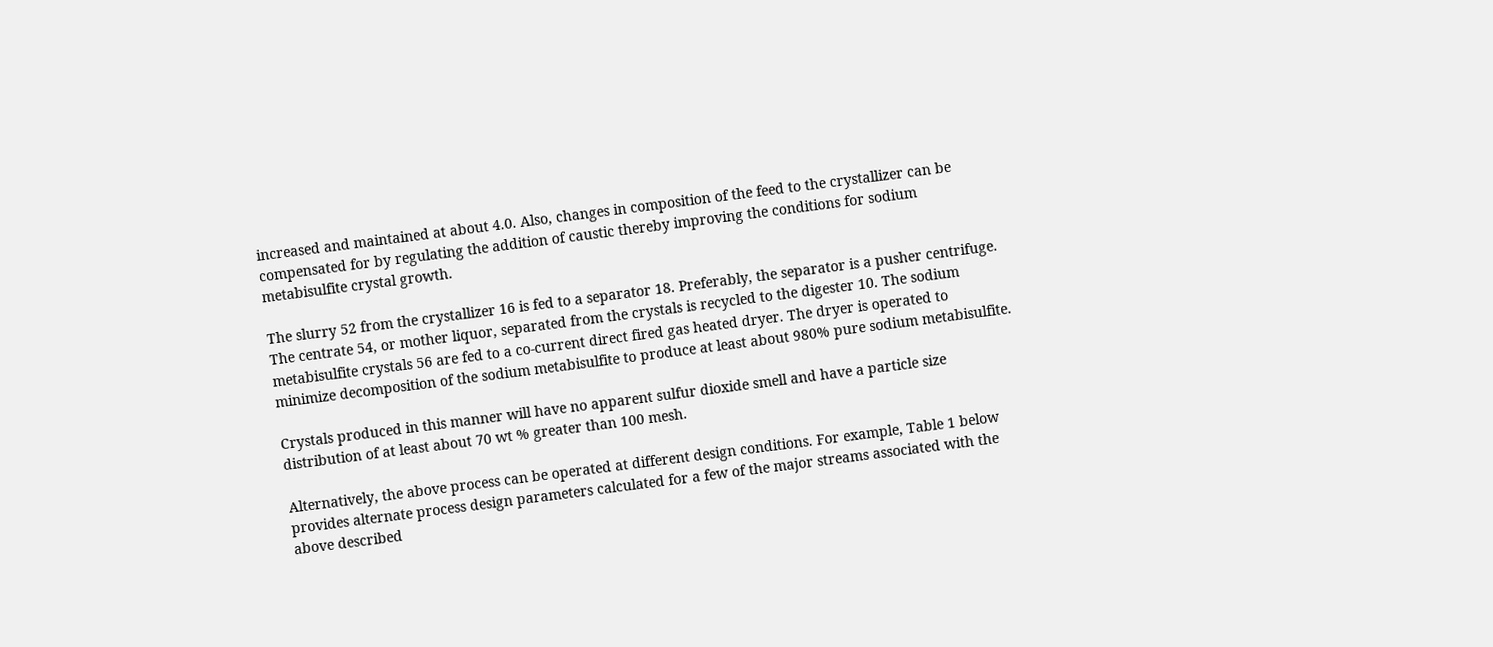increased and maintained at about 4.0. Also, changes in composition of the feed to the crystallizer can be compensated for by regulating the addition of caustic thereby improving the conditions for sodium metabisulfite crystal growth.

The slurry 52 from the crystallizer 16 is fed to a separator 18. Preferably, the separator is a pusher centrifuge. The centrate 54, or mother liquor, separated from the crystals is recycled to the digester 10. The sodium metabisulfite crystals 56 are fed to a co-current direct fired gas heated dryer. The dryer is operated to minimize decomposition of the sodium metabisulfite to produce at least about 980% pure sodium metabisulfite.

Crystals produced in this manner will have no apparent sulfur dioxide smell and have a particle size distribution of at least about 70 wt % greater than 100 mesh.

Alternatively, the above process can be operated at different design conditions. For example, Table 1 below provides alternate process design parameters calculated for a few of the major streams associated with the above described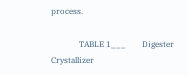process.

              TABLE 1___        Digester Crystallizer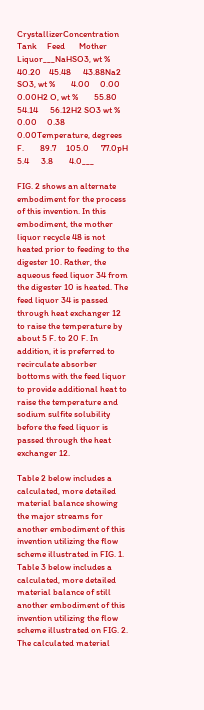CrystallizerConcentration        Tank     Feed       Mother Liquor___NaHSO3, wt %        40.20    45.48      43.88Na2 SO3, wt %        4.00     0.00       0.00H2 O, wt %        55.80    54.14      56.12H2 SO3 wt %        0.00     0.38       0.00Temperature, degrees F.        89.7     105.0      77.0pH           5.4      3.8        4.0___

FIG. 2 shows an alternate embodiment for the process of this invention. In this embodiment, the mother liquor recycle 48 is not heated prior to feeding to the digester 10. Rather, the aqueous feed liquor 34 from the digester 10 is heated. The feed liquor 34 is passed through heat exchanger 12 to raise the temperature by about 5 F. to 20 F. In addition, it is preferred to recirculate absorber bottoms with the feed liquor to provide additional heat to raise the temperature and sodium sulfite solubility before the feed liquor is passed through the heat exchanger 12.

Table 2 below includes a calculated, more detailed material balance showing the major streams for another embodiment of this invention utilizing the flow scheme illustrated in FIG. 1. Table 3 below includes a calculated, more detailed material balance of still another embodiment of this invention utilizing the flow scheme illustrated on FIG. 2. The calculated material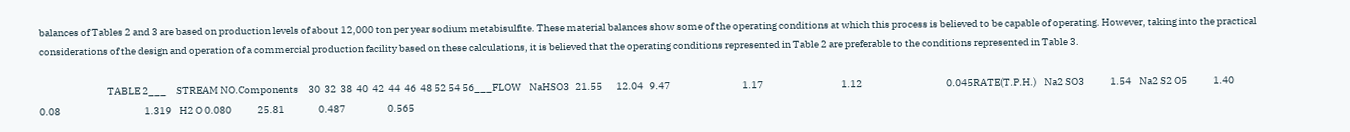balances of Tables 2 and 3 are based on production levels of about 12,000 ton per year sodium metabisulfite. These material balances show some of the operating conditions at which this process is believed to be capable of operating. However, taking into the practical considerations of the design and operation of a commercial production facility based on these calculations, it is believed that the operating conditions represented in Table 2 are preferable to the conditions represented in Table 3.

                                  TABLE 2___     STREAM NO.Components     30  32  38  40  42  44  46  48 52 54 56___FLOW    NaHSO3   21.55       12.04   9.47                                    1.17                                       1.12                                          0.045RATE(T.P.H.)    Na2 SO3             1.54    Na2 S2 O5             1.40                                       0.08                                          1.319    H2 O 0.080             25.81                 0.487                     0.565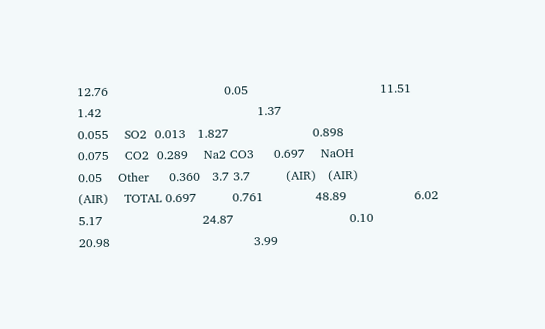12.76                             0.05                                 11.51                                    1.42                                       1.37                                          0.055    SO2  0.013   1.827                     0.898                         0.075    CO2  0.289    Na2 CO3     0.697    NaOH                          0.05    Other     0.360   3.7 3.7         (AIR)   (AIR)                     (AIR)    TOTAL 0.697         0.761             48.89                 6.02                     5.17                         24.87                             0.10                                 20.98                                    3.99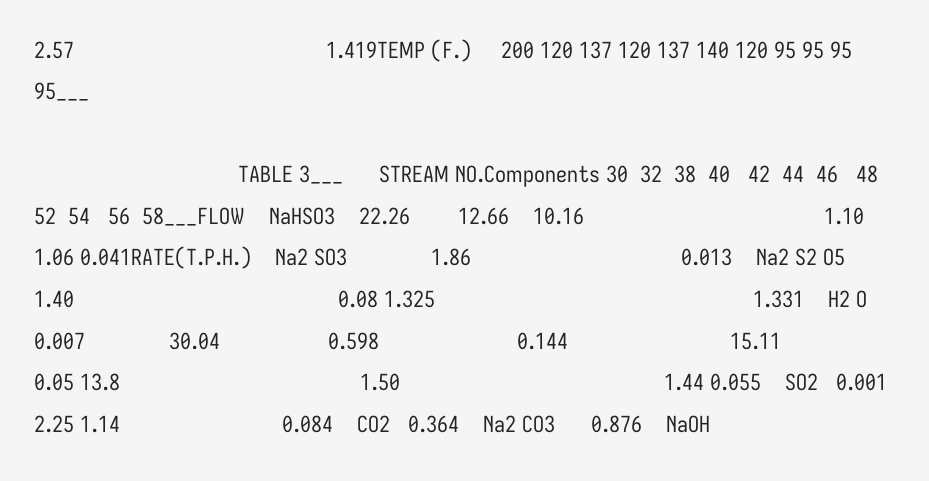2.57                                          1.419TEMP (F.)     200 120 137 120 137 140 120 95 95 95 95___

                                  TABLE 3___      STREAM NO.Components 30  32  38  40   42  44  46   48  52  54   56  58___FLOW    NaHSO3    22.26        12.66    10.16                                        1.10                                            1.06 0.041RATE(T.P.H.)    Na2 SO3              1.86                                   0.013    Na2 S2 O5                 1.40                                            0.08 1.325                                                     1.331    H2 O  0.007              30.04                  0.598                       0.144                           15.11                               0.05 13.8                                        1.50                                            1.44 0.055    SO2   0.001   2.25 1.14                           0.084    CO2   0.364    Na2 CO3      0.876    NaOH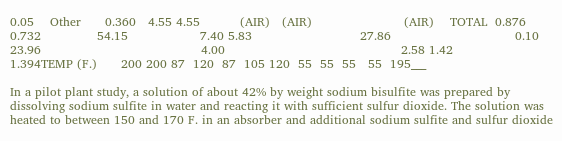0.05    Other      0.360   4.55 4.55          (AIR)   (AIR)                       (AIR)    TOTAL  0.876          0.732              54.15                  7.40 5.83                           27.86                               0.10 23.96                                        4.00                                            2.58 1.42                                                     1.394TEMP (F.)      200 200 87  120  87  105 120  55  55  55   55  195___

In a pilot plant study, a solution of about 42% by weight sodium bisulfite was prepared by dissolving sodium sulfite in water and reacting it with sufficient sulfur dioxide. The solution was heated to between 150 and 170 F. in an absorber and additional sodium sulfite and sulfur dioxide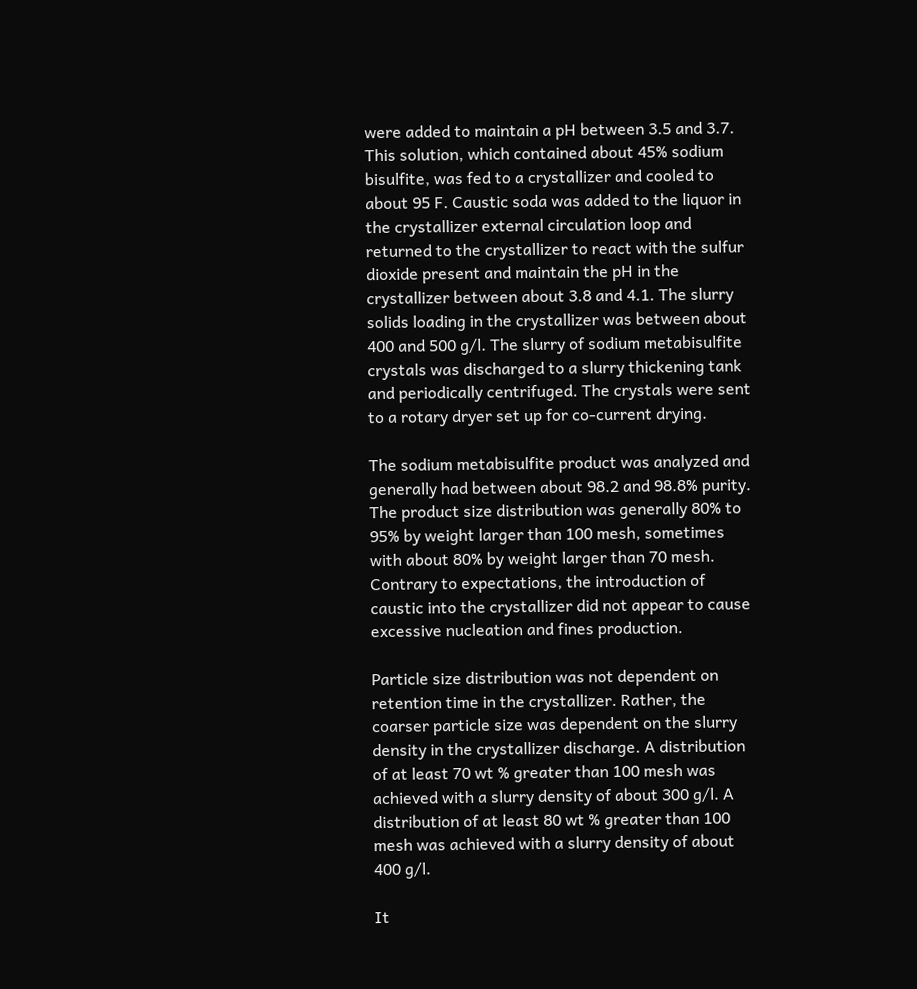were added to maintain a pH between 3.5 and 3.7. This solution, which contained about 45% sodium bisulfite, was fed to a crystallizer and cooled to about 95 F. Caustic soda was added to the liquor in the crystallizer external circulation loop and returned to the crystallizer to react with the sulfur dioxide present and maintain the pH in the crystallizer between about 3.8 and 4.1. The slurry solids loading in the crystallizer was between about 400 and 500 g/l. The slurry of sodium metabisulfite crystals was discharged to a slurry thickening tank and periodically centrifuged. The crystals were sent to a rotary dryer set up for co-current drying.

The sodium metabisulfite product was analyzed and generally had between about 98.2 and 98.8% purity. The product size distribution was generally 80% to 95% by weight larger than 100 mesh, sometimes with about 80% by weight larger than 70 mesh. Contrary to expectations, the introduction of caustic into the crystallizer did not appear to cause excessive nucleation and fines production.

Particle size distribution was not dependent on retention time in the crystallizer. Rather, the coarser particle size was dependent on the slurry density in the crystallizer discharge. A distribution of at least 70 wt % greater than 100 mesh was achieved with a slurry density of about 300 g/l. A distribution of at least 80 wt % greater than 100 mesh was achieved with a slurry density of about 400 g/l.

It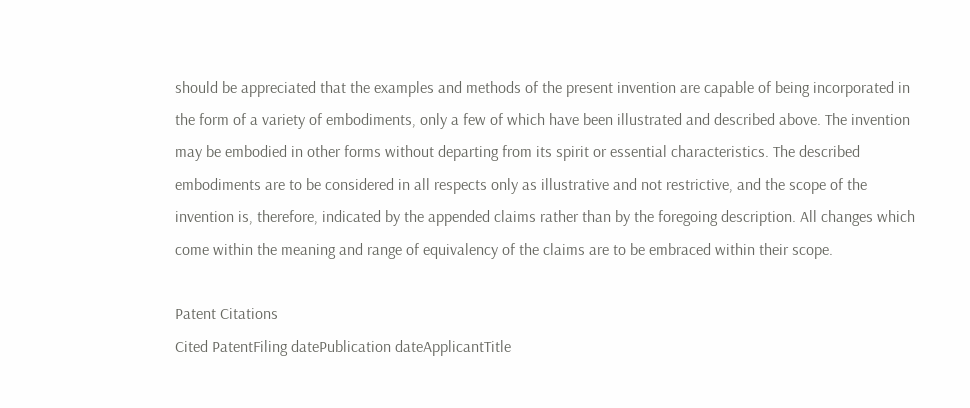should be appreciated that the examples and methods of the present invention are capable of being incorporated in the form of a variety of embodiments, only a few of which have been illustrated and described above. The invention may be embodied in other forms without departing from its spirit or essential characteristics. The described embodiments are to be considered in all respects only as illustrative and not restrictive, and the scope of the invention is, therefore, indicated by the appended claims rather than by the foregoing description. All changes which come within the meaning and range of equivalency of the claims are to be embraced within their scope.

Patent Citations
Cited PatentFiling datePublication dateApplicantTitle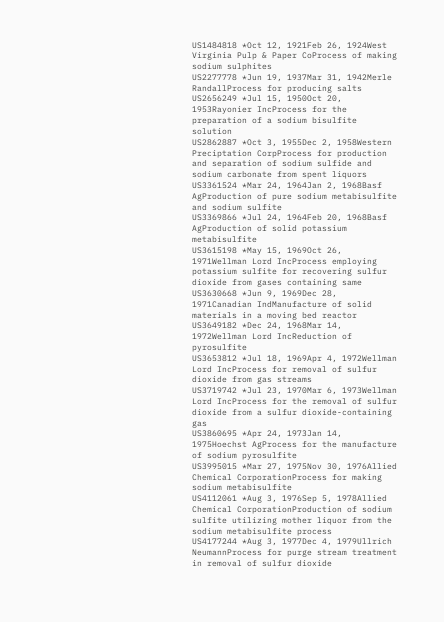US1484818 *Oct 12, 1921Feb 26, 1924West Virginia Pulp & Paper CoProcess of making sodium sulphites
US2277778 *Jun 19, 1937Mar 31, 1942Merle RandallProcess for producing salts
US2656249 *Jul 15, 1950Oct 20, 1953Rayonier IncProcess for the preparation of a sodium bisulfite solution
US2862887 *Oct 3, 1955Dec 2, 1958Western Preciptation CorpProcess for production and separation of sodium sulfide and sodium carbonate from spent liquors
US3361524 *Mar 24, 1964Jan 2, 1968Basf AgProduction of pure sodium metabisulfite and sodium sulfite
US3369866 *Jul 24, 1964Feb 20, 1968Basf AgProduction of solid potassium metabisulfite
US3615198 *May 15, 1969Oct 26, 1971Wellman Lord IncProcess employing potassium sulfite for recovering sulfur dioxide from gases containing same
US3630668 *Jun 9, 1969Dec 28, 1971Canadian IndManufacture of solid materials in a moving bed reactor
US3649182 *Dec 24, 1968Mar 14, 1972Wellman Lord IncReduction of pyrosulfite
US3653812 *Jul 18, 1969Apr 4, 1972Wellman Lord IncProcess for removal of sulfur dioxide from gas streams
US3719742 *Jul 23, 1970Mar 6, 1973Wellman Lord IncProcess for the removal of sulfur dioxide from a sulfur dioxide-containing gas
US3860695 *Apr 24, 1973Jan 14, 1975Hoechst AgProcess for the manufacture of sodium pyrosulfite
US3995015 *Mar 27, 1975Nov 30, 1976Allied Chemical CorporationProcess for making sodium metabisulfite
US4112061 *Aug 3, 1976Sep 5, 1978Allied Chemical CorporationProduction of sodium sulfite utilizing mother liquor from the sodium metabisulfite process
US4177244 *Aug 3, 1977Dec 4, 1979Ullrich NeumannProcess for purge stream treatment in removal of sulfur dioxide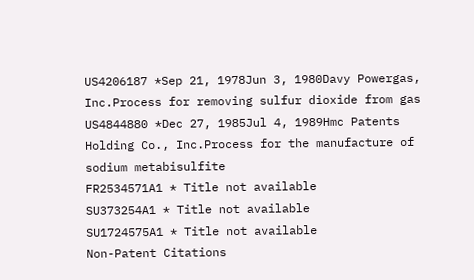US4206187 *Sep 21, 1978Jun 3, 1980Davy Powergas, Inc.Process for removing sulfur dioxide from gas
US4844880 *Dec 27, 1985Jul 4, 1989Hmc Patents Holding Co., Inc.Process for the manufacture of sodium metabisulfite
FR2534571A1 * Title not available
SU373254A1 * Title not available
SU1724575A1 * Title not available
Non-Patent Citations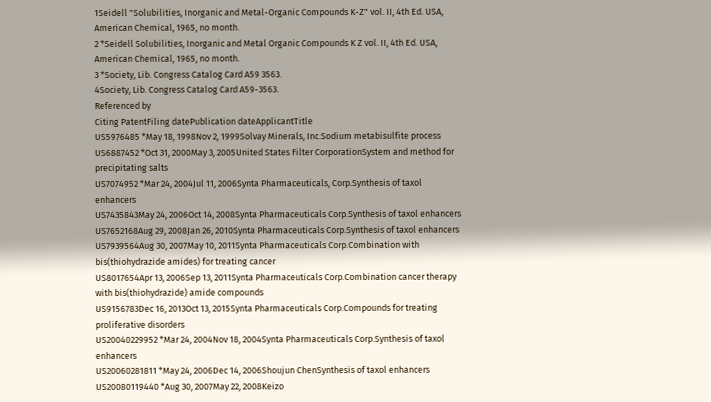1Seidell "Solubilities, Inorganic and Metal-Organic Compounds K-Z" vol. II, 4th Ed. USA, American Chemical, 1965, no month.
2 *Seidell Solubilities, Inorganic and Metal Organic Compounds K Z vol. II, 4th Ed. USA, American Chemical, 1965, no month.
3 *Society, Lib. Congress Catalog Card A59 3563.
4Society, Lib. Congress Catalog Card A59-3563.
Referenced by
Citing PatentFiling datePublication dateApplicantTitle
US5976485 *May 18, 1998Nov 2, 1999Solvay Minerals, Inc.Sodium metabisulfite process
US6887452 *Oct 31, 2000May 3, 2005United States Filter CorporationSystem and method for precipitating salts
US7074952 *Mar 24, 2004Jul 11, 2006Synta Pharmaceuticals, Corp.Synthesis of taxol enhancers
US7435843May 24, 2006Oct 14, 2008Synta Pharmaceuticals Corp.Synthesis of taxol enhancers
US7652168Aug 29, 2008Jan 26, 2010Synta Pharmaceuticals Corp.Synthesis of taxol enhancers
US7939564Aug 30, 2007May 10, 2011Synta Pharmaceuticals Corp.Combination with bis(thiohydrazide amides) for treating cancer
US8017654Apr 13, 2006Sep 13, 2011Synta Pharmaceuticals Corp.Combination cancer therapy with bis(thiohydrazide) amide compounds
US9156783Dec 16, 2013Oct 13, 2015Synta Pharmaceuticals Corp.Compounds for treating proliferative disorders
US20040229952 *Mar 24, 2004Nov 18, 2004Synta Pharmaceuticals Corp.Synthesis of taxol enhancers
US20060281811 *May 24, 2006Dec 14, 2006Shoujun ChenSynthesis of taxol enhancers
US20080119440 *Aug 30, 2007May 22, 2008Keizo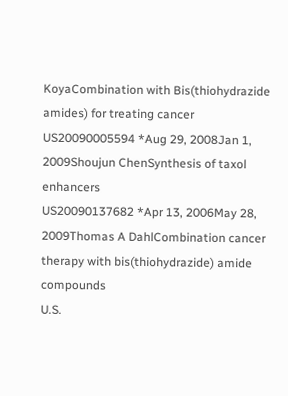KoyaCombination with Bis(thiohydrazide amides) for treating cancer
US20090005594 *Aug 29, 2008Jan 1, 2009Shoujun ChenSynthesis of taxol enhancers
US20090137682 *Apr 13, 2006May 28, 2009Thomas A DahlCombination cancer therapy with bis(thiohydrazide) amide compounds
U.S.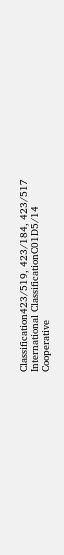Classification423/519, 423/184, 423/517
International ClassificationC01D5/14
Cooperative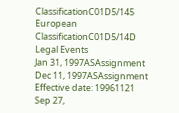ClassificationC01D5/145
European ClassificationC01D5/14D
Legal Events
Jan 31, 1997ASAssignment
Dec 11, 1997ASAssignment
Effective date: 19961121
Sep 27,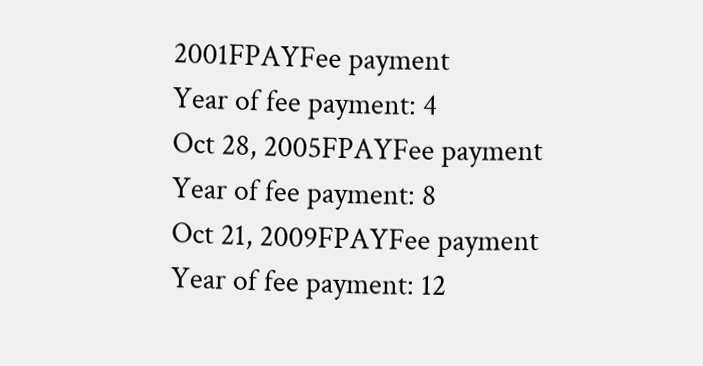2001FPAYFee payment
Year of fee payment: 4
Oct 28, 2005FPAYFee payment
Year of fee payment: 8
Oct 21, 2009FPAYFee payment
Year of fee payment: 12